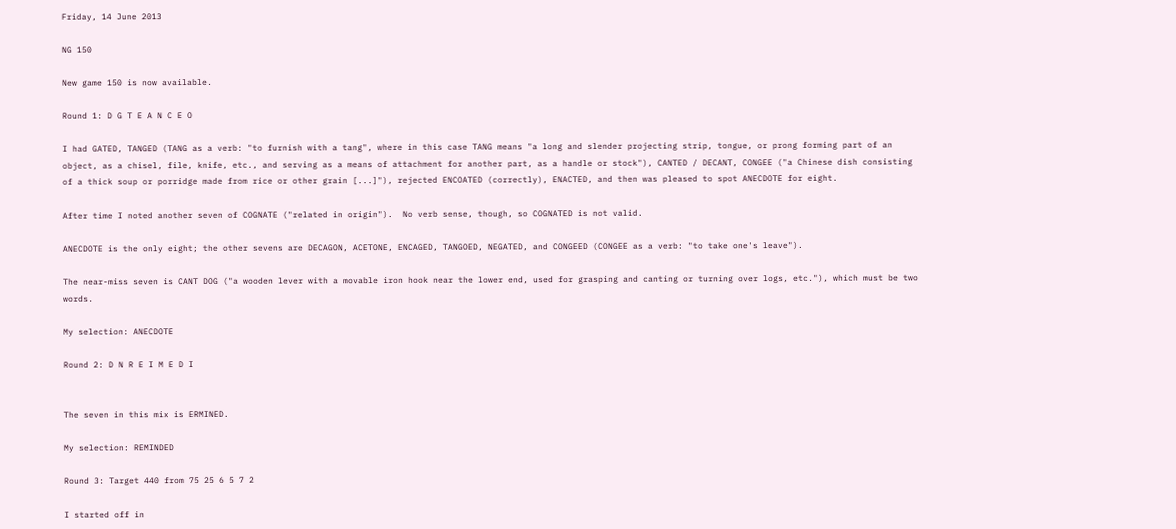Friday, 14 June 2013

NG 150

New game 150 is now available.

Round 1: D G T E A N C E O

I had GATED, TANGED (TANG as a verb: "to furnish with a tang", where in this case TANG means "a long and slender projecting strip, tongue, or prong forming part of an object, as a chisel, file, knife, etc., and serving as a means of attachment for another part, as a handle or stock"), CANTED / DECANT, CONGEE ("a Chinese dish consisting of a thick soup or porridge made from rice or other grain [...]"), rejected ENCOATED (correctly), ENACTED, and then was pleased to spot ANECDOTE for eight.

After time I noted another seven of COGNATE ("related in origin").  No verb sense, though, so COGNATED is not valid.

ANECDOTE is the only eight; the other sevens are DECAGON, ACETONE, ENCAGED, TANGOED, NEGATED, and CONGEED (CONGEE as a verb: "to take one's leave").

The near-miss seven is CANT DOG ("a wooden lever with a movable iron hook near the lower end, used for grasping and canting or turning over logs, etc."), which must be two words.

My selection: ANECDOTE

Round 2: D N R E I M E D I


The seven in this mix is ERMINED.

My selection: REMINDED

Round 3: Target 440 from 75 25 6 5 7 2

I started off in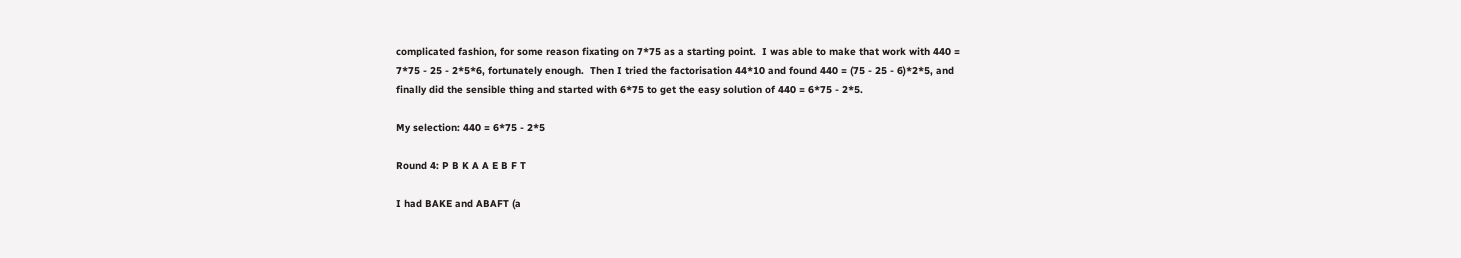complicated fashion, for some reason fixating on 7*75 as a starting point.  I was able to make that work with 440 = 7*75 - 25 - 2*5*6, fortunately enough.  Then I tried the factorisation 44*10 and found 440 = (75 - 25 - 6)*2*5, and finally did the sensible thing and started with 6*75 to get the easy solution of 440 = 6*75 - 2*5.

My selection: 440 = 6*75 - 2*5

Round 4: P B K A A E B F T

I had BAKE and ABAFT (a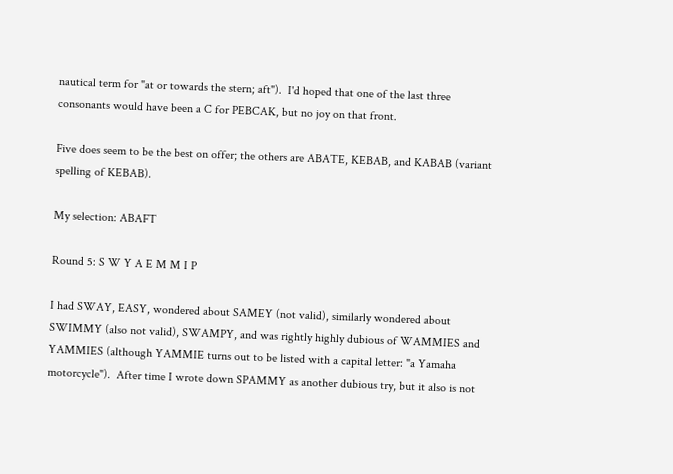nautical term for "at or towards the stern; aft").  I'd hoped that one of the last three consonants would have been a C for PEBCAK, but no joy on that front.

Five does seem to be the best on offer; the others are ABATE, KEBAB, and KABAB (variant spelling of KEBAB).

My selection: ABAFT

Round 5: S W Y A E M M I P

I had SWAY, EASY, wondered about SAMEY (not valid), similarly wondered about SWIMMY (also not valid), SWAMPY, and was rightly highly dubious of WAMMIES and YAMMIES (although YAMMIE turns out to be listed with a capital letter: "a Yamaha motorcycle").  After time I wrote down SPAMMY as another dubious try, but it also is not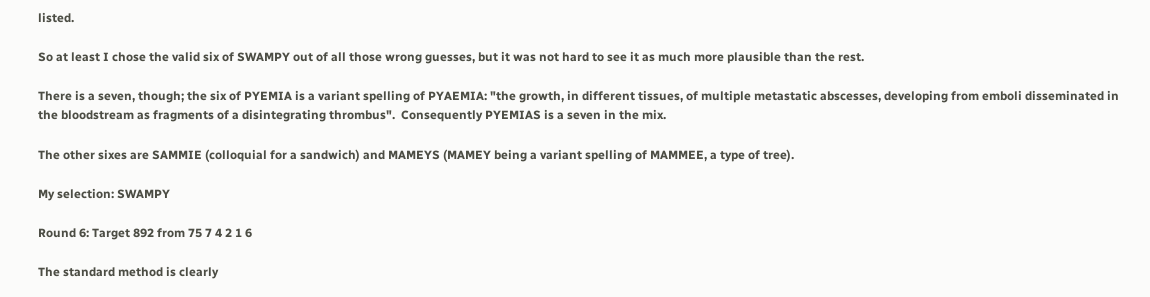listed.

So at least I chose the valid six of SWAMPY out of all those wrong guesses, but it was not hard to see it as much more plausible than the rest.

There is a seven, though; the six of PYEMIA is a variant spelling of PYAEMIA: "the growth, in different tissues, of multiple metastatic abscesses, developing from emboli disseminated in the bloodstream as fragments of a disintegrating thrombus".  Consequently PYEMIAS is a seven in the mix.

The other sixes are SAMMIE (colloquial for a sandwich) and MAMEYS (MAMEY being a variant spelling of MAMMEE, a type of tree).

My selection: SWAMPY

Round 6: Target 892 from 75 7 4 2 1 6

The standard method is clearly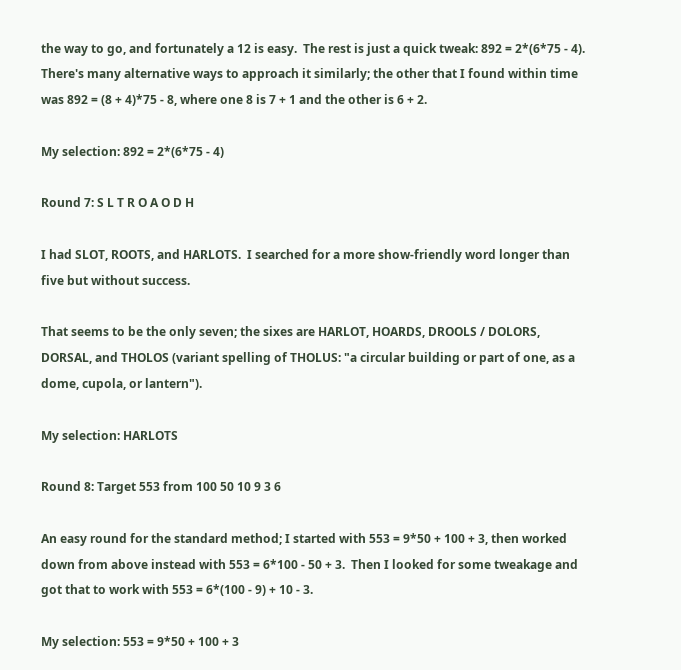the way to go, and fortunately a 12 is easy.  The rest is just a quick tweak: 892 = 2*(6*75 - 4).  There's many alternative ways to approach it similarly; the other that I found within time was 892 = (8 + 4)*75 - 8, where one 8 is 7 + 1 and the other is 6 + 2.

My selection: 892 = 2*(6*75 - 4)

Round 7: S L T R O A O D H

I had SLOT, ROOTS, and HARLOTS.  I searched for a more show-friendly word longer than five but without success.

That seems to be the only seven; the sixes are HARLOT, HOARDS, DROOLS / DOLORS, DORSAL, and THOLOS (variant spelling of THOLUS: "a circular building or part of one, as a dome, cupola, or lantern").

My selection: HARLOTS

Round 8: Target 553 from 100 50 10 9 3 6

An easy round for the standard method; I started with 553 = 9*50 + 100 + 3, then worked down from above instead with 553 = 6*100 - 50 + 3.  Then I looked for some tweakage and got that to work with 553 = 6*(100 - 9) + 10 - 3.

My selection: 553 = 9*50 + 100 + 3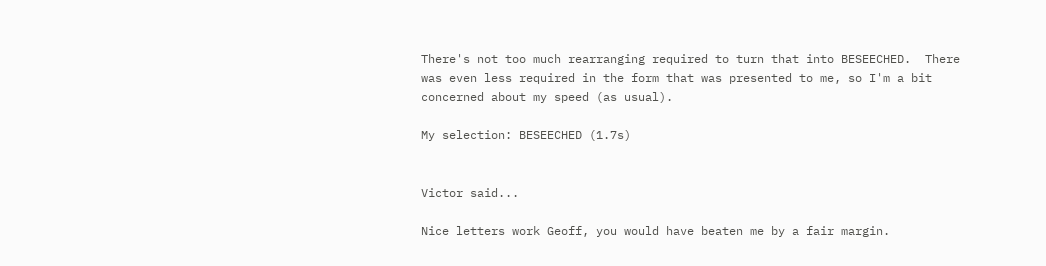There's not too much rearranging required to turn that into BESEECHED.  There was even less required in the form that was presented to me, so I'm a bit concerned about my speed (as usual).

My selection: BESEECHED (1.7s)


Victor said...

Nice letters work Geoff, you would have beaten me by a fair margin.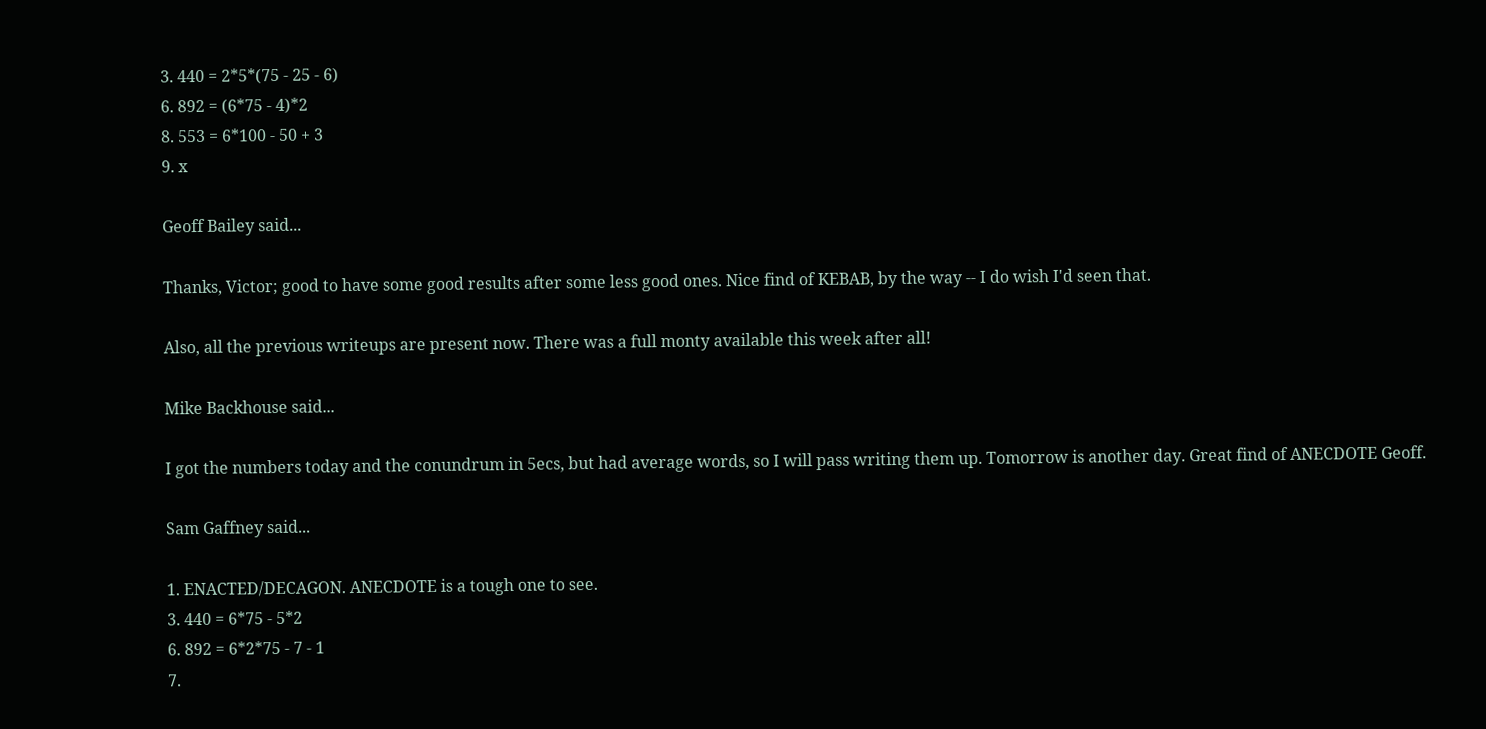3. 440 = 2*5*(75 - 25 - 6)
6. 892 = (6*75 - 4)*2
8. 553 = 6*100 - 50 + 3
9. x

Geoff Bailey said...

Thanks, Victor; good to have some good results after some less good ones. Nice find of KEBAB, by the way -- I do wish I'd seen that.

Also, all the previous writeups are present now. There was a full monty available this week after all!

Mike Backhouse said...

I got the numbers today and the conundrum in 5ecs, but had average words, so I will pass writing them up. Tomorrow is another day. Great find of ANECDOTE Geoff.

Sam Gaffney said...

1. ENACTED/DECAGON. ANECDOTE is a tough one to see.
3. 440 = 6*75 - 5*2
6. 892 = 6*2*75 - 7 - 1
7.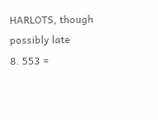HARLOTS, though possibly late
8. 553 =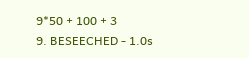9*50 + 100 + 3
9. BESEECHED - 1.0s